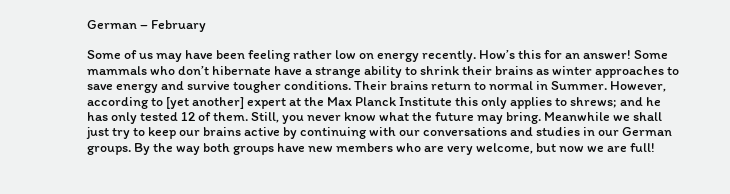German – February

Some of us may have been feeling rather low on energy recently. How’s this for an answer! Some mammals who don’t hibernate have a strange ability to shrink their brains as winter approaches to save energy and survive tougher conditions. Their brains return to normal in Summer. However, according to [yet another] expert at the Max Planck Institute this only applies to shrews; and he has only tested 12 of them. Still, you never know what the future may bring. Meanwhile we shall just try to keep our brains active by continuing with our conversations and studies in our German groups. By the way both groups have new members who are very welcome, but now we are full!